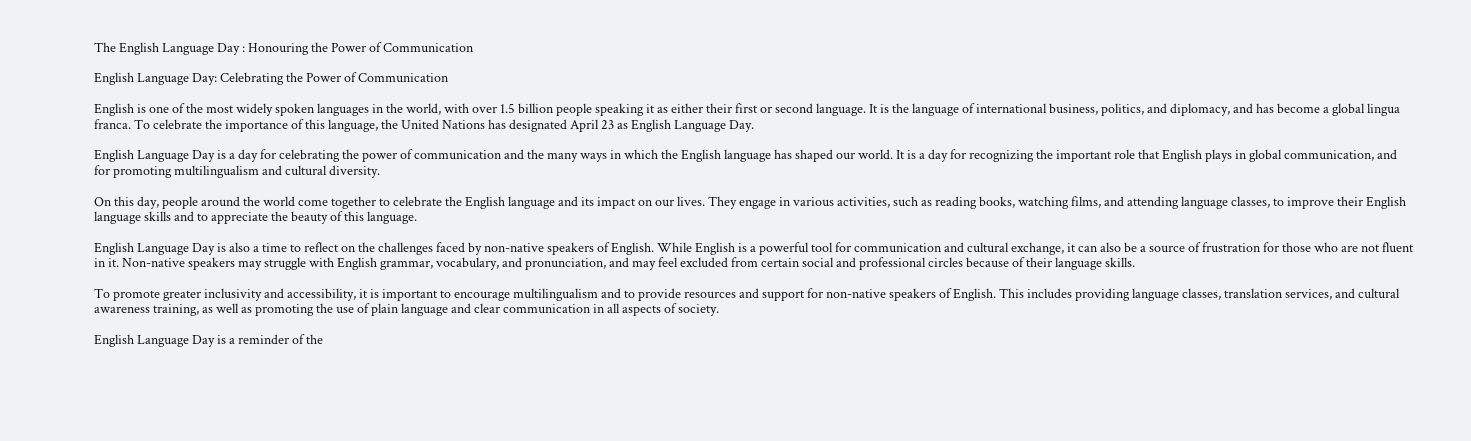The English Language Day : Honouring the Power of Communication

English Language Day: Celebrating the Power of Communication

English is one of the most widely spoken languages in the world, with over 1.5 billion people speaking it as either their first or second language. It is the language of international business, politics, and diplomacy, and has become a global lingua franca. To celebrate the importance of this language, the United Nations has designated April 23 as English Language Day.

English Language Day is a day for celebrating the power of communication and the many ways in which the English language has shaped our world. It is a day for recognizing the important role that English plays in global communication, and for promoting multilingualism and cultural diversity.

On this day, people around the world come together to celebrate the English language and its impact on our lives. They engage in various activities, such as reading books, watching films, and attending language classes, to improve their English language skills and to appreciate the beauty of this language.

English Language Day is also a time to reflect on the challenges faced by non-native speakers of English. While English is a powerful tool for communication and cultural exchange, it can also be a source of frustration for those who are not fluent in it. Non-native speakers may struggle with English grammar, vocabulary, and pronunciation, and may feel excluded from certain social and professional circles because of their language skills.

To promote greater inclusivity and accessibility, it is important to encourage multilingualism and to provide resources and support for non-native speakers of English. This includes providing language classes, translation services, and cultural awareness training, as well as promoting the use of plain language and clear communication in all aspects of society.

English Language Day is a reminder of the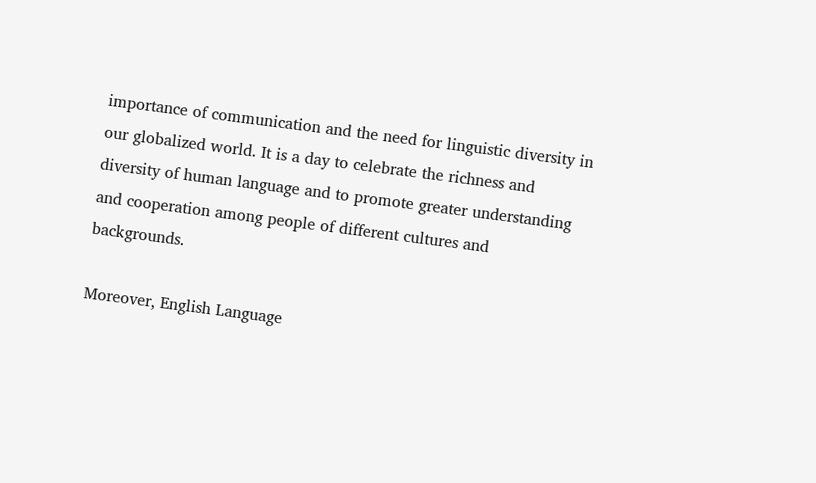importance of communication and the need for linguistic diversity in our globalized world. It is a day to celebrate the richness and diversity of human language and to promote greater understanding and cooperation among people of different cultures and backgrounds.

Moreover, English Language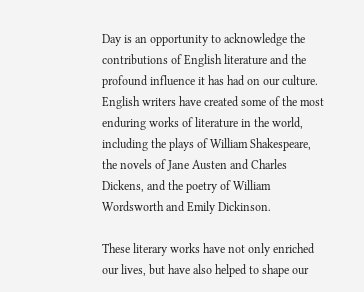Day is an opportunity to acknowledge the contributions of English literature and the profound influence it has had on our culture. English writers have created some of the most enduring works of literature in the world, including the plays of William Shakespeare, the novels of Jane Austen and Charles Dickens, and the poetry of William Wordsworth and Emily Dickinson.

These literary works have not only enriched our lives, but have also helped to shape our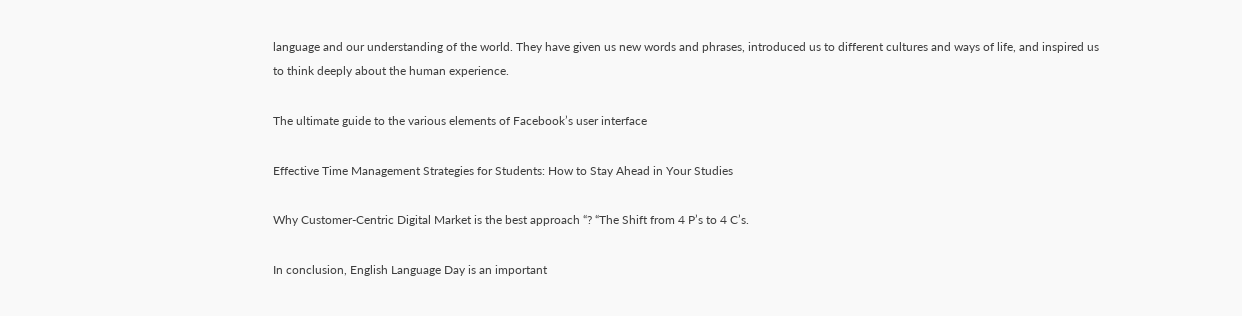language and our understanding of the world. They have given us new words and phrases, introduced us to different cultures and ways of life, and inspired us to think deeply about the human experience.

The ultimate guide to the various elements of Facebook’s user interface

Effective Time Management Strategies for Students: How to Stay Ahead in Your Studies

Why Customer-Centric Digital Market is the best approach “? “The Shift from 4 P’s to 4 C’s.

In conclusion, English Language Day is an important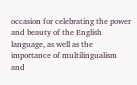occasion for celebrating the power and beauty of the English language, as well as the importance of multilingualism and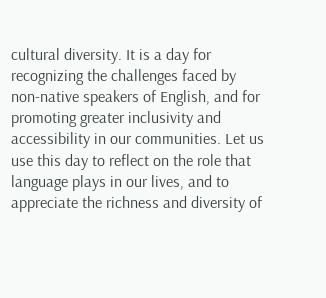cultural diversity. It is a day for recognizing the challenges faced by non-native speakers of English, and for promoting greater inclusivity and accessibility in our communities. Let us use this day to reflect on the role that language plays in our lives, and to appreciate the richness and diversity of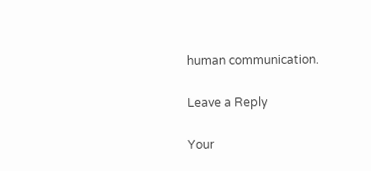human communication.

Leave a Reply

Your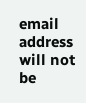email address will not be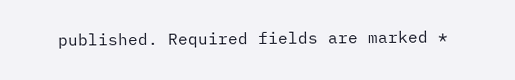published. Required fields are marked *